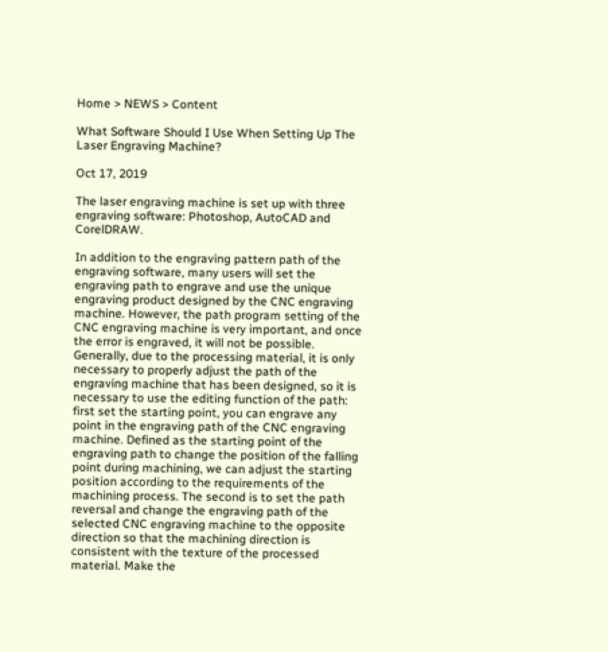Home > NEWS > Content

What Software Should I Use When Setting Up The Laser Engraving Machine?

Oct 17, 2019

The laser engraving machine is set up with three engraving software: Photoshop, AutoCAD and CorelDRAW.

In addition to the engraving pattern path of the engraving software, many users will set the engraving path to engrave and use the unique engraving product designed by the CNC engraving machine. However, the path program setting of the CNC engraving machine is very important, and once the error is engraved, it will not be possible. Generally, due to the processing material, it is only necessary to properly adjust the path of the engraving machine that has been designed, so it is necessary to use the editing function of the path: first set the starting point, you can engrave any point in the engraving path of the CNC engraving machine. Defined as the starting point of the engraving path to change the position of the falling point during machining, we can adjust the starting position according to the requirements of the machining process. The second is to set the path reversal and change the engraving path of the selected CNC engraving machine to the opposite direction so that the machining direction is consistent with the texture of the processed material. Make the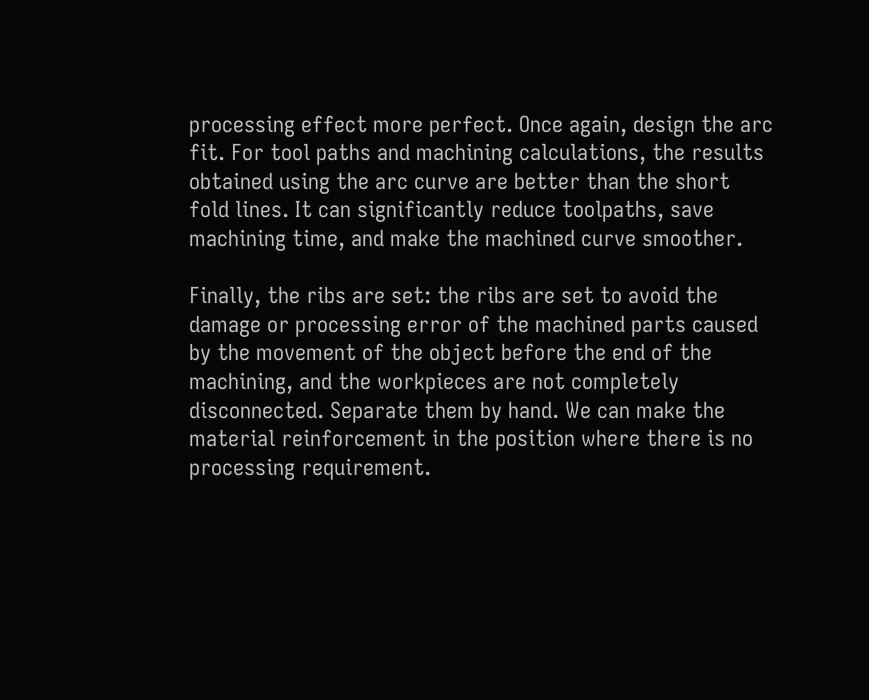processing effect more perfect. Once again, design the arc fit. For tool paths and machining calculations, the results obtained using the arc curve are better than the short fold lines. It can significantly reduce toolpaths, save machining time, and make the machined curve smoother.

Finally, the ribs are set: the ribs are set to avoid the damage or processing error of the machined parts caused by the movement of the object before the end of the machining, and the workpieces are not completely disconnected. Separate them by hand. We can make the material reinforcement in the position where there is no processing requirement.